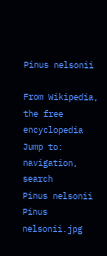Pinus nelsonii

From Wikipedia, the free encyclopedia
Jump to: navigation, search
Pinus nelsonii
Pinus nelsonii.jpg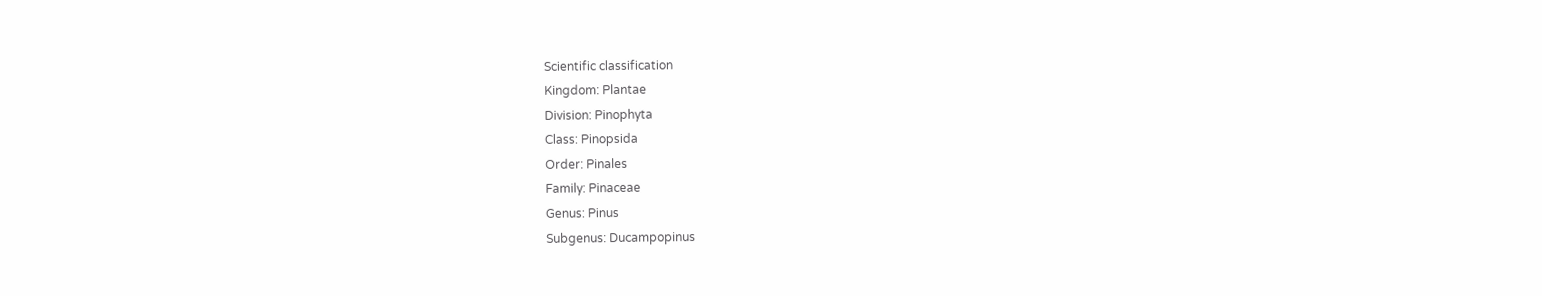Scientific classification
Kingdom: Plantae
Division: Pinophyta
Class: Pinopsida
Order: Pinales
Family: Pinaceae
Genus: Pinus
Subgenus: Ducampopinus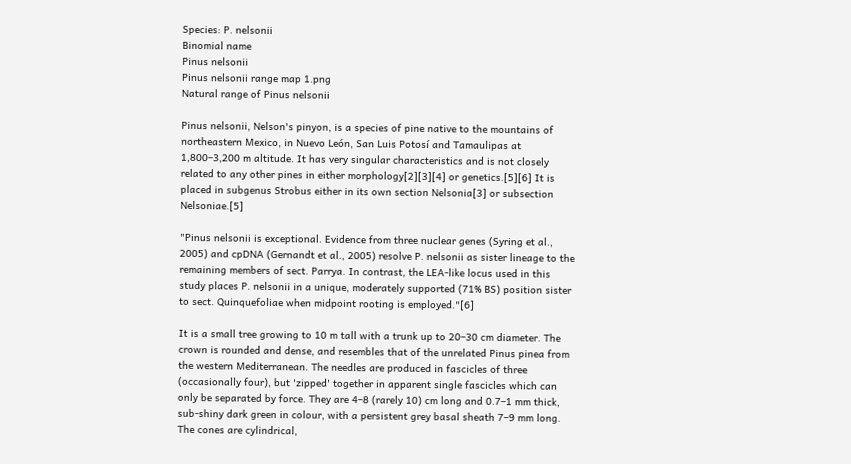Species: P. nelsonii
Binomial name
Pinus nelsonii
Pinus nelsonii range map 1.png
Natural range of Pinus nelsonii

Pinus nelsonii, Nelson's pinyon, is a species of pine native to the mountains of northeastern Mexico, in Nuevo León, San Luis Potosí and Tamaulipas at 1,800–3,200 m altitude. It has very singular characteristics and is not closely related to any other pines in either morphology[2][3][4] or genetics.[5][6] It is placed in subgenus Strobus either in its own section Nelsonia[3] or subsection Nelsoniae.[5]

"Pinus nelsonii is exceptional. Evidence from three nuclear genes (Syring et al., 2005) and cpDNA (Gernandt et al., 2005) resolve P. nelsonii as sister lineage to the remaining members of sect. Parrya. In contrast, the LEA-like locus used in this study places P. nelsonii in a unique, moderately supported (71% BS) position sister to sect. Quinquefoliae when midpoint rooting is employed."[6]

It is a small tree growing to 10 m tall with a trunk up to 20–30 cm diameter. The crown is rounded and dense, and resembles that of the unrelated Pinus pinea from the western Mediterranean. The needles are produced in fascicles of three (occasionally four), but 'zipped' together in apparent single fascicles which can only be separated by force. They are 4–8 (rarely 10) cm long and 0.7–1 mm thick, sub-shiny dark green in colour, with a persistent grey basal sheath 7–9 mm long. The cones are cylindrical,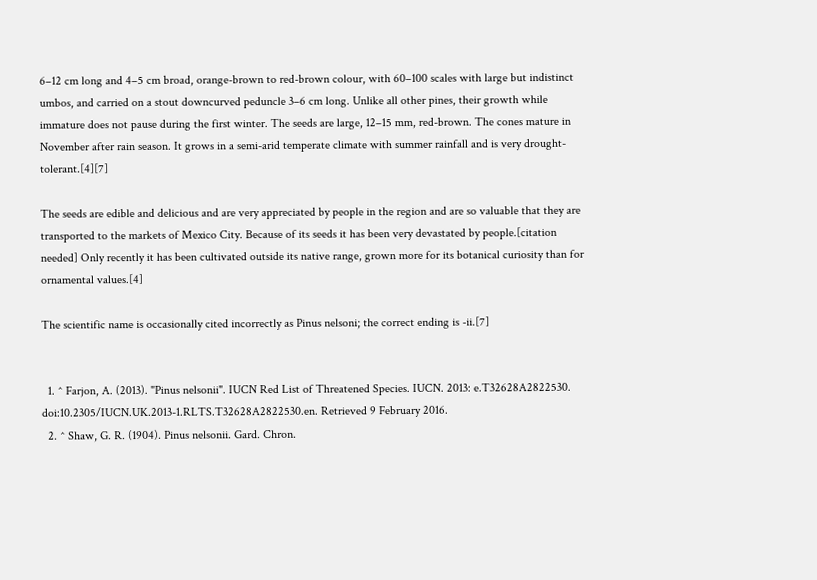6–12 cm long and 4–5 cm broad, orange-brown to red-brown colour, with 60–100 scales with large but indistinct umbos, and carried on a stout downcurved peduncle 3–6 cm long. Unlike all other pines, their growth while immature does not pause during the first winter. The seeds are large, 12–15 mm, red-brown. The cones mature in November after rain season. It grows in a semi-arid temperate climate with summer rainfall and is very drought-tolerant.[4][7]

The seeds are edible and delicious and are very appreciated by people in the region and are so valuable that they are transported to the markets of Mexico City. Because of its seeds it has been very devastated by people.[citation needed] Only recently it has been cultivated outside its native range, grown more for its botanical curiosity than for ornamental values.[4]

The scientific name is occasionally cited incorrectly as Pinus nelsoni; the correct ending is -ii.[7]


  1. ^ Farjon, A. (2013). "Pinus nelsonii". IUCN Red List of Threatened Species. IUCN. 2013: e.T32628A2822530. doi:10.2305/IUCN.UK.2013-1.RLTS.T32628A2822530.en. Retrieved 9 February 2016.
  2. ^ Shaw, G. R. (1904). Pinus nelsonii. Gard. Chron.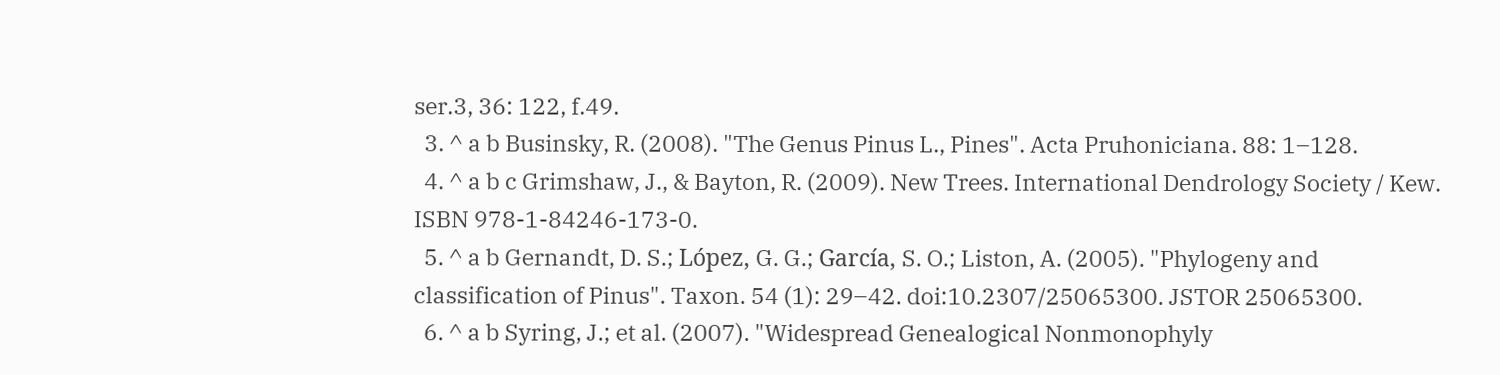ser.3, 36: 122, f.49.
  3. ^ a b Businsky, R. (2008). "The Genus Pinus L., Pines". Acta Pruhoniciana. 88: 1–128.
  4. ^ a b c Grimshaw, J., & Bayton, R. (2009). New Trees. International Dendrology Society / Kew. ISBN 978-1-84246-173-0.
  5. ^ a b Gernandt, D. S.; López, G. G.; García, S. O.; Liston, A. (2005). "Phylogeny and classification of Pinus". Taxon. 54 (1): 29–42. doi:10.2307/25065300. JSTOR 25065300.
  6. ^ a b Syring, J.; et al. (2007). "Widespread Genealogical Nonmonophyly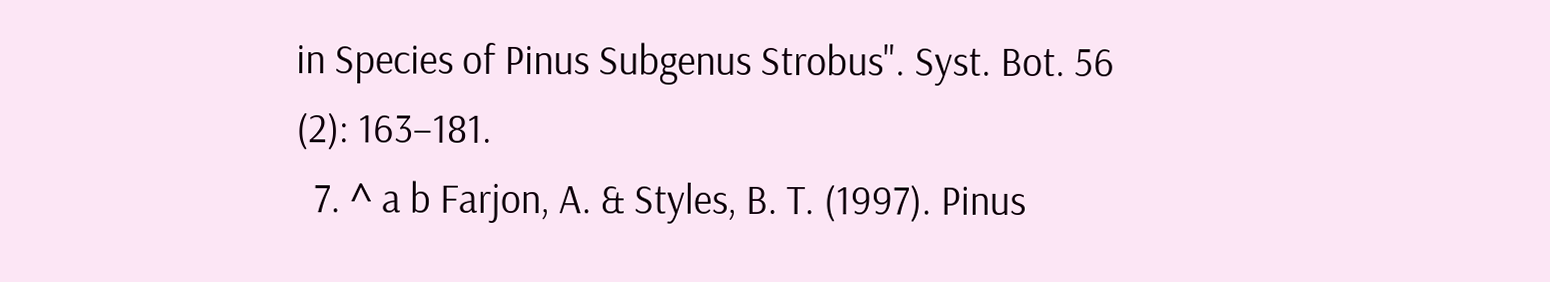in Species of Pinus Subgenus Strobus". Syst. Bot. 56 (2): 163–181.
  7. ^ a b Farjon, A. & Styles, B. T. (1997). Pinus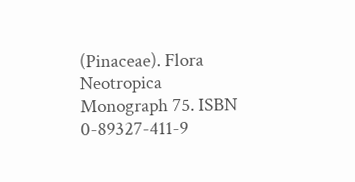(Pinaceae). Flora Neotropica Monograph 75. ISBN 0-89327-411-9